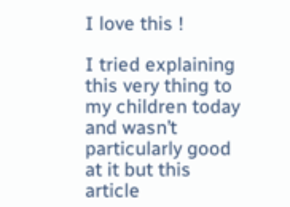I love this !

I tried explaining this very thing to my children today and wasn’t particularly good at it but this article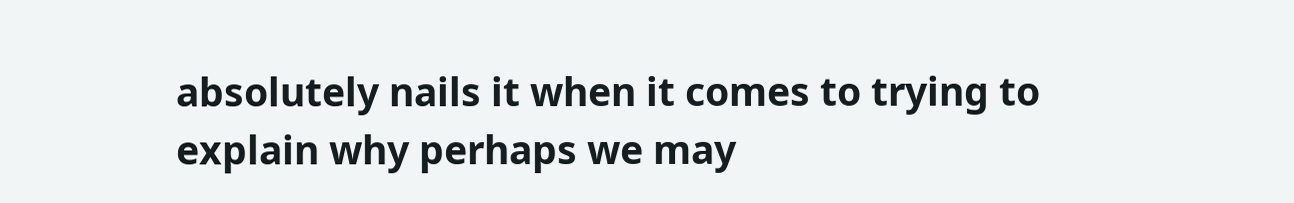absolutely nails it when it comes to trying to explain why perhaps we may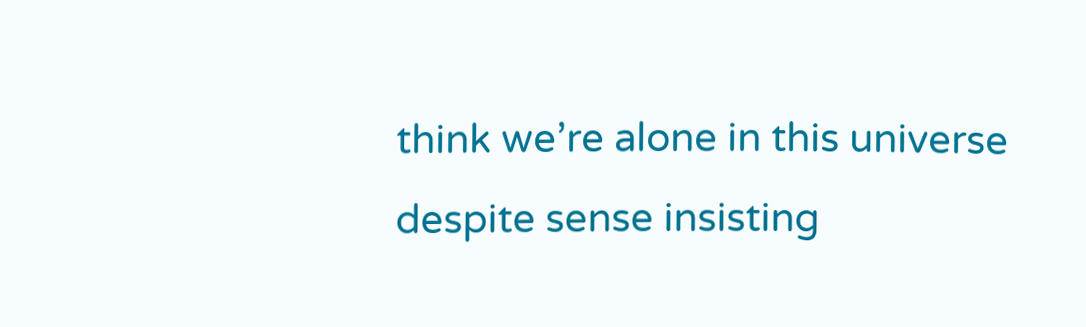think we’re alone in this universe despite sense insisting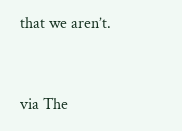that we aren’t.


via The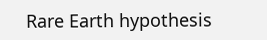Rare Earth hypothesis